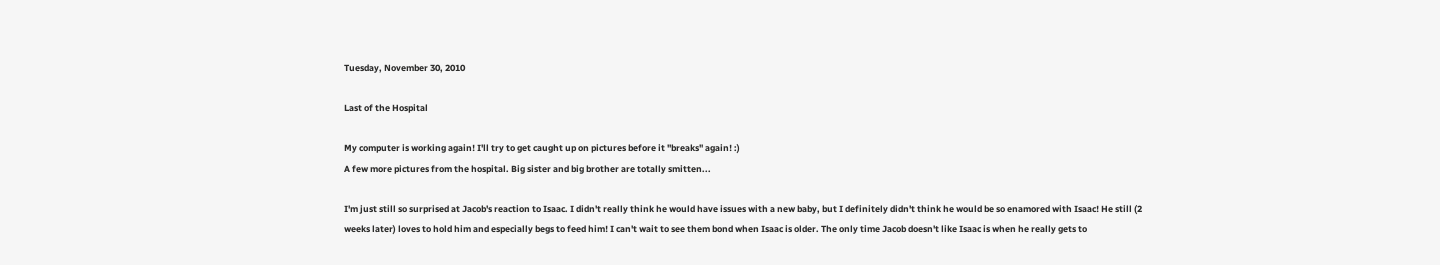Tuesday, November 30, 2010

Last of the Hospital

My computer is working again! I'll try to get caught up on pictures before it "breaks" again! :)
A few more pictures from the hospital. Big sister and big brother are totally smitten...

I'm just still so surprised at Jacob's reaction to Isaac. I didn't really think he would have issues with a new baby, but I definitely didn't think he would be so enamored with Isaac! He still (2 weeks later) loves to hold him and especially begs to feed him! I can't wait to see them bond when Isaac is older. The only time Jacob doesn't like Isaac is when he really gets to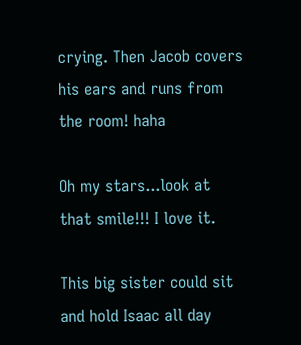crying. Then Jacob covers his ears and runs from the room! haha

Oh my stars...look at that smile!!! I love it.

This big sister could sit and hold Isaac all day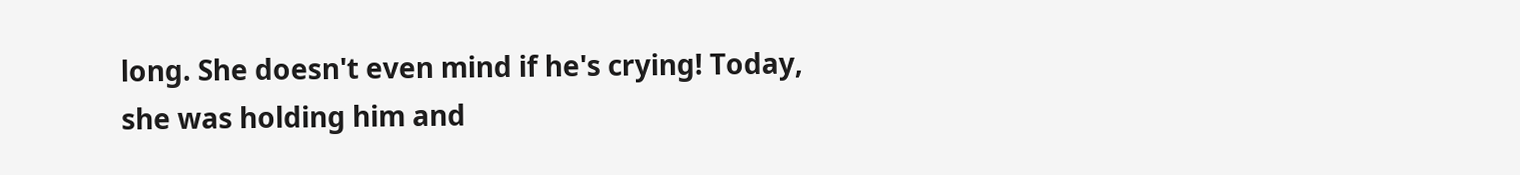long. She doesn't even mind if he's crying! Today, she was holding him and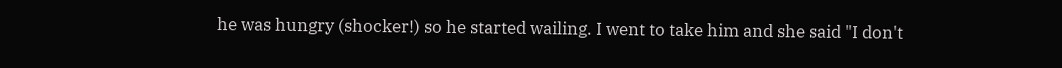he was hungry (shocker!) so he started wailing. I went to take him and she said "I don't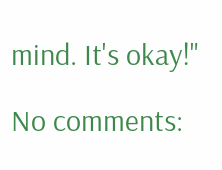mind. It's okay!"

No comments: